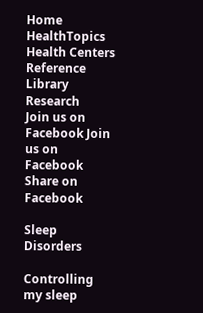Home HealthTopics Health Centers Reference Library Research
Join us on Facebook Join us on Facebook Share on Facebook

Sleep Disorders

Controlling my sleep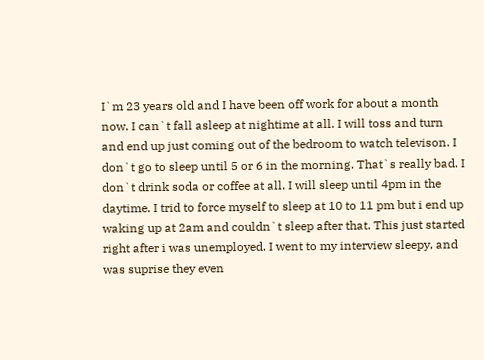I`m 23 years old and I have been off work for about a month now. I can`t fall asleep at nightime at all. I will toss and turn and end up just coming out of the bedroom to watch televison. I don`t go to sleep until 5 or 6 in the morning. That`s really bad. I don`t drink soda or coffee at all. I will sleep until 4pm in the daytime. I trid to force myself to sleep at 10 to 11 pm but i end up waking up at 2am and couldn`t sleep after that. This just started right after i was unemployed. I went to my interview sleepy, and was suprise they even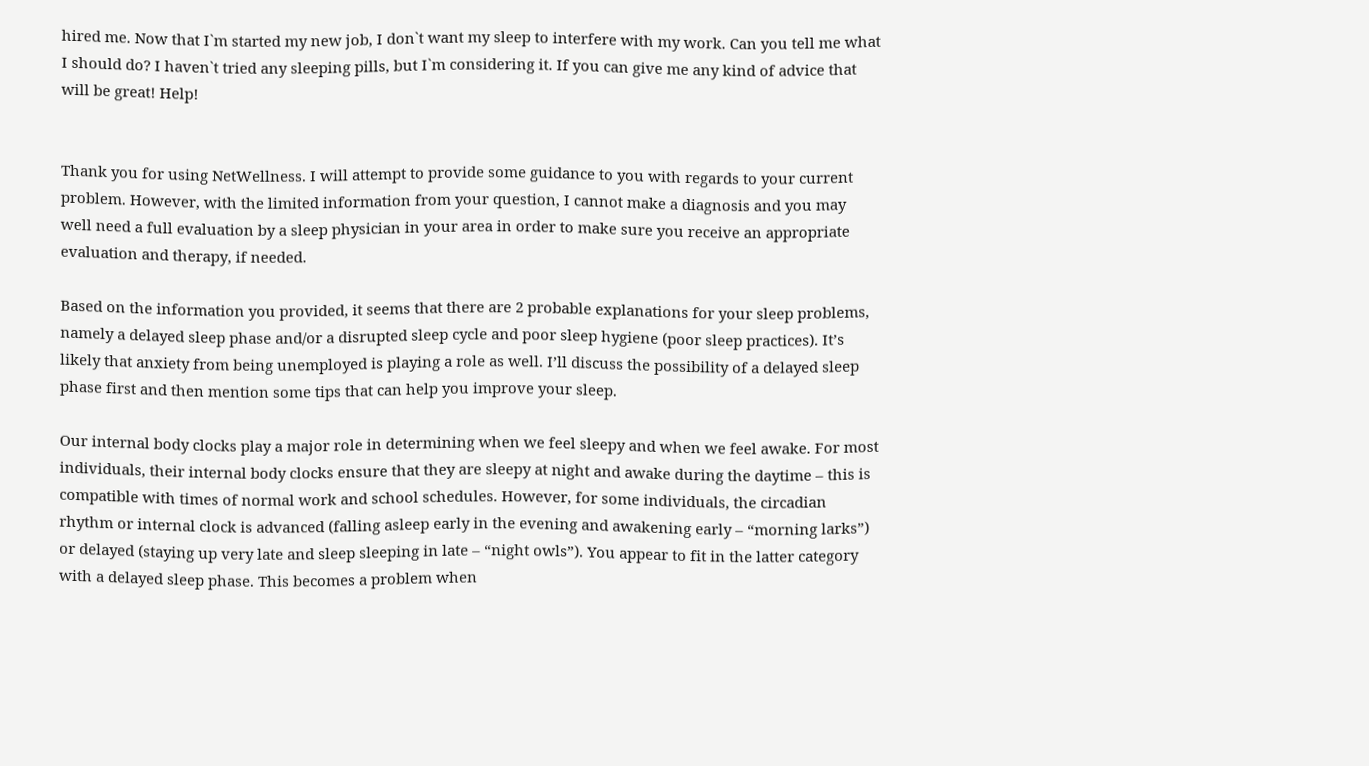hired me. Now that I`m started my new job, I don`t want my sleep to interfere with my work. Can you tell me what I should do? I haven`t tried any sleeping pills, but I`m considering it. If you can give me any kind of advice that will be great! Help!


Thank you for using NetWellness. I will attempt to provide some guidance to you with regards to your current problem. However, with the limited information from your question, I cannot make a diagnosis and you may well need a full evaluation by a sleep physician in your area in order to make sure you receive an appropriate evaluation and therapy, if needed.

Based on the information you provided, it seems that there are 2 probable explanations for your sleep problems, namely a delayed sleep phase and/or a disrupted sleep cycle and poor sleep hygiene (poor sleep practices). It’s likely that anxiety from being unemployed is playing a role as well. I’ll discuss the possibility of a delayed sleep phase first and then mention some tips that can help you improve your sleep.

Our internal body clocks play a major role in determining when we feel sleepy and when we feel awake. For most individuals, their internal body clocks ensure that they are sleepy at night and awake during the daytime – this is compatible with times of normal work and school schedules. However, for some individuals, the circadian rhythm or internal clock is advanced (falling asleep early in the evening and awakening early – “morning larks”) or delayed (staying up very late and sleep sleeping in late – “night owls”). You appear to fit in the latter category with a delayed sleep phase. This becomes a problem when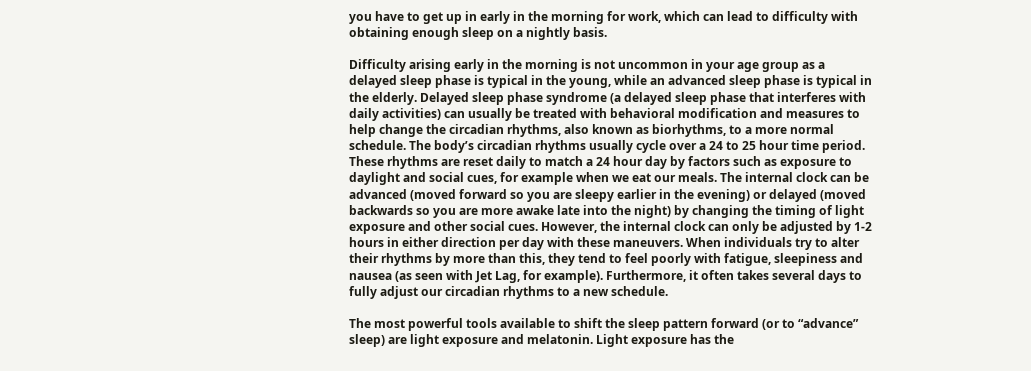you have to get up in early in the morning for work, which can lead to difficulty with obtaining enough sleep on a nightly basis.

Difficulty arising early in the morning is not uncommon in your age group as a delayed sleep phase is typical in the young, while an advanced sleep phase is typical in the elderly. Delayed sleep phase syndrome (a delayed sleep phase that interferes with daily activities) can usually be treated with behavioral modification and measures to help change the circadian rhythms, also known as biorhythms, to a more normal schedule. The body’s circadian rhythms usually cycle over a 24 to 25 hour time period. These rhythms are reset daily to match a 24 hour day by factors such as exposure to daylight and social cues, for example when we eat our meals. The internal clock can be advanced (moved forward so you are sleepy earlier in the evening) or delayed (moved backwards so you are more awake late into the night) by changing the timing of light exposure and other social cues. However, the internal clock can only be adjusted by 1-2 hours in either direction per day with these maneuvers. When individuals try to alter their rhythms by more than this, they tend to feel poorly with fatigue, sleepiness and nausea (as seen with Jet Lag, for example). Furthermore, it often takes several days to fully adjust our circadian rhythms to a new schedule.

The most powerful tools available to shift the sleep pattern forward (or to “advance” sleep) are light exposure and melatonin. Light exposure has the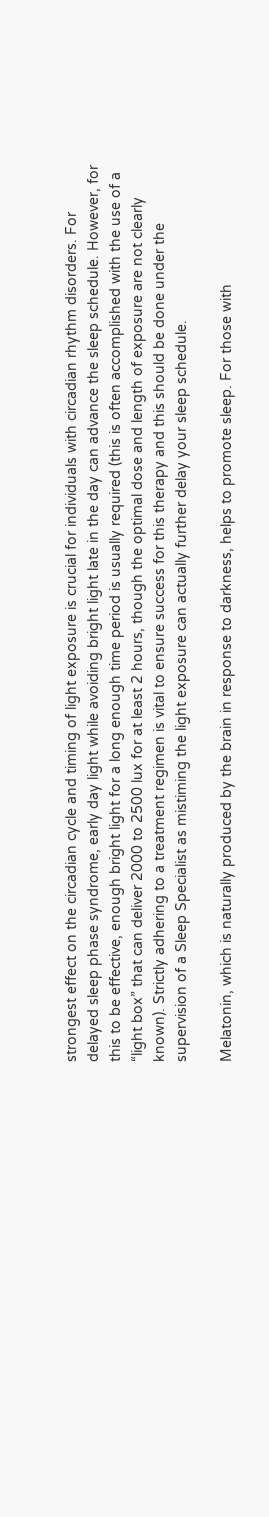strongest effect on the circadian cycle and timing of light exposure is crucial for individuals with circadian rhythm disorders. For delayed sleep phase syndrome, early day light while avoiding bright light late in the day can advance the sleep schedule. However, for this to be effective, enough bright light for a long enough time period is usually required (this is often accomplished with the use of a “light box” that can deliver 2000 to 2500 lux for at least 2 hours, though the optimal dose and length of exposure are not clearly known). Strictly adhering to a treatment regimen is vital to ensure success for this therapy and this should be done under the supervision of a Sleep Specialist as mistiming the light exposure can actually further delay your sleep schedule.

Melatonin, which is naturally produced by the brain in response to darkness, helps to promote sleep. For those with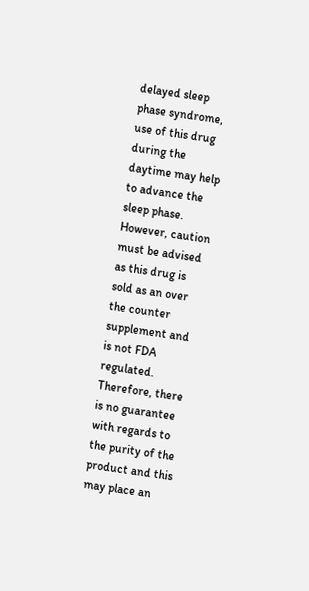delayed sleep phase syndrome, use of this drug during the daytime may help to advance the sleep phase. However, caution must be advised as this drug is sold as an over the counter supplement and is not FDA regulated. Therefore, there is no guarantee with regards to the purity of the product and this may place an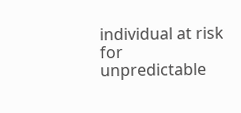individual at risk for unpredictable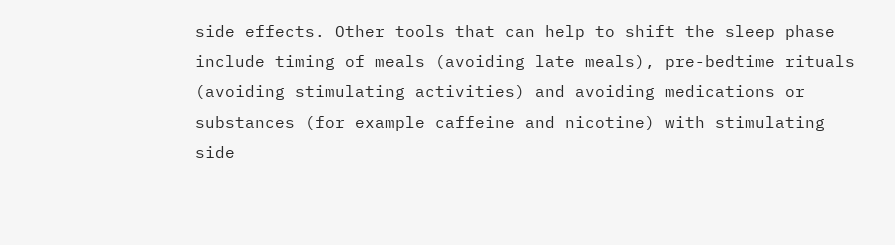side effects. Other tools that can help to shift the sleep phase include timing of meals (avoiding late meals), pre-bedtime rituals (avoiding stimulating activities) and avoiding medications or substances (for example caffeine and nicotine) with stimulating side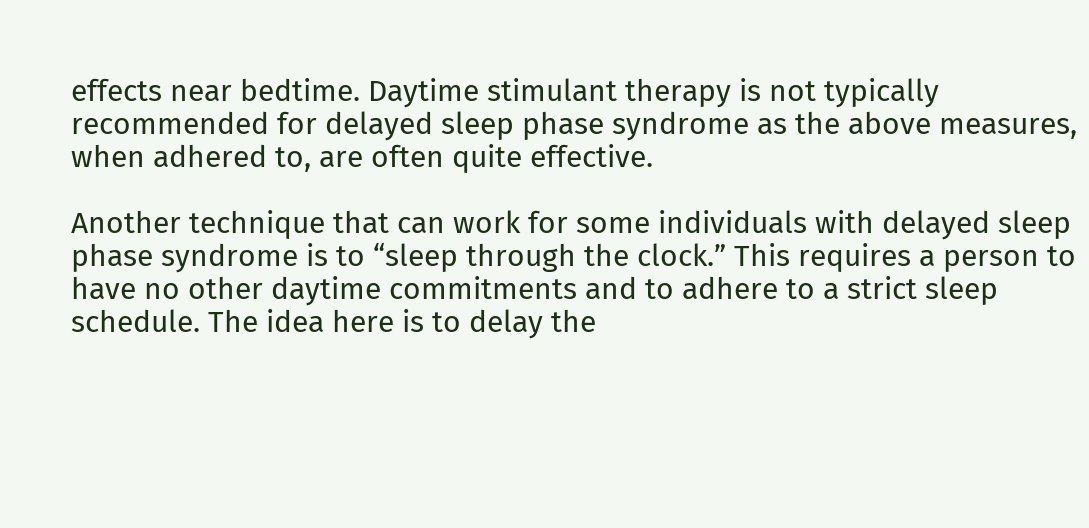effects near bedtime. Daytime stimulant therapy is not typically recommended for delayed sleep phase syndrome as the above measures, when adhered to, are often quite effective.

Another technique that can work for some individuals with delayed sleep phase syndrome is to “sleep through the clock.” This requires a person to have no other daytime commitments and to adhere to a strict sleep schedule. The idea here is to delay the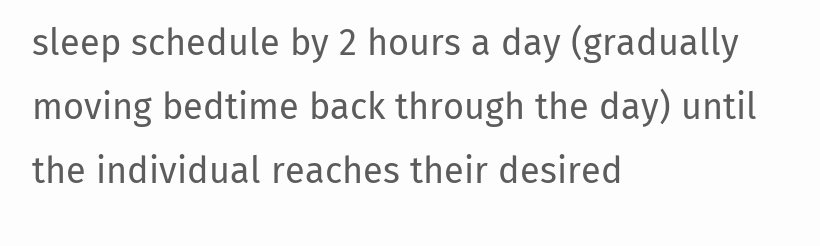sleep schedule by 2 hours a day (gradually moving bedtime back through the day) until the individual reaches their desired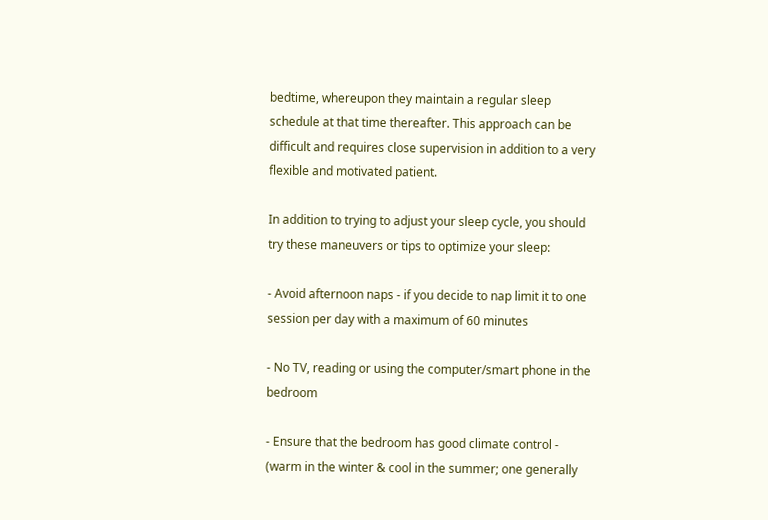bedtime, whereupon they maintain a regular sleep schedule at that time thereafter. This approach can be difficult and requires close supervision in addition to a very flexible and motivated patient.

In addition to trying to adjust your sleep cycle, you should try these maneuvers or tips to optimize your sleep:

- Avoid afternoon naps - if you decide to nap limit it to one session per day with a maximum of 60 minutes

- No TV, reading or using the computer/smart phone in the bedroom

- Ensure that the bedroom has good climate control - (warm in the winter & cool in the summer; one generally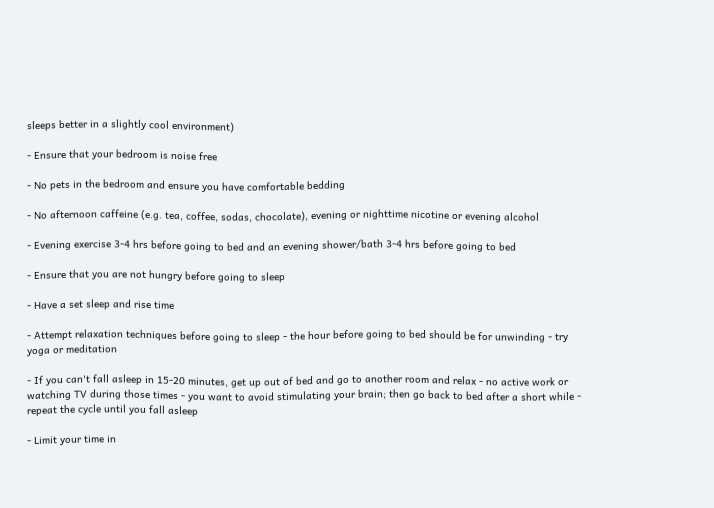sleeps better in a slightly cool environment)

- Ensure that your bedroom is noise free

- No pets in the bedroom and ensure you have comfortable bedding

- No afternoon caffeine (e.g. tea, coffee, sodas, chocolate), evening or nighttime nicotine or evening alcohol

- Evening exercise 3-4 hrs before going to bed and an evening shower/bath 3-4 hrs before going to bed

- Ensure that you are not hungry before going to sleep

- Have a set sleep and rise time

- Attempt relaxation techniques before going to sleep - the hour before going to bed should be for unwinding - try yoga or meditation

- If you can't fall asleep in 15-20 minutes, get up out of bed and go to another room and relax - no active work or watching TV during those times - you want to avoid stimulating your brain; then go back to bed after a short while - repeat the cycle until you fall asleep

- Limit your time in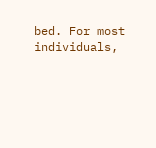bed. For most individuals,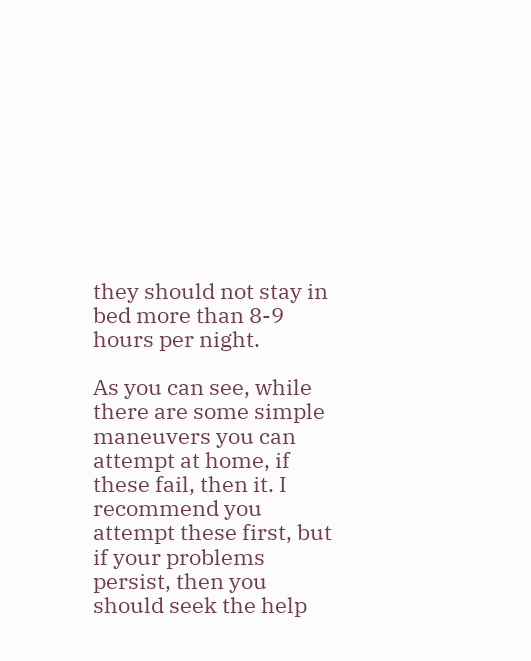they should not stay in bed more than 8-9 hours per night.

As you can see, while there are some simple maneuvers you can attempt at home, if these fail, then it. I recommend you attempt these first, but if your problems persist, then you should seek the help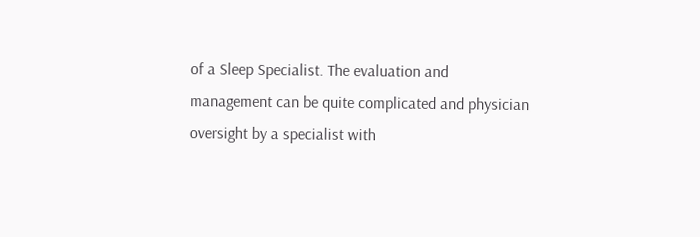of a Sleep Specialist. The evaluation and management can be quite complicated and physician oversight by a specialist with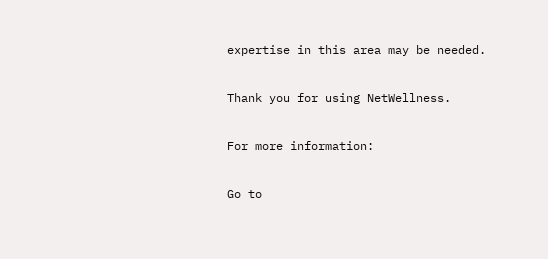expertise in this area may be needed.

Thank you for using NetWellness.

For more information:

Go to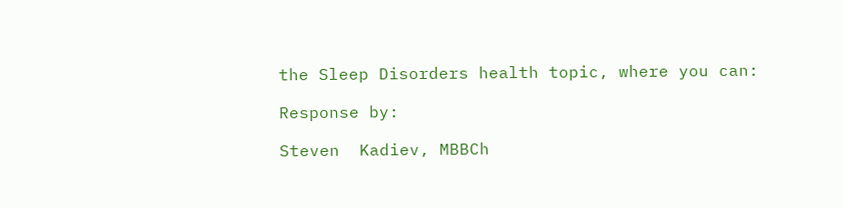the Sleep Disorders health topic, where you can:

Response by:

Steven  Kadiev, MBBCh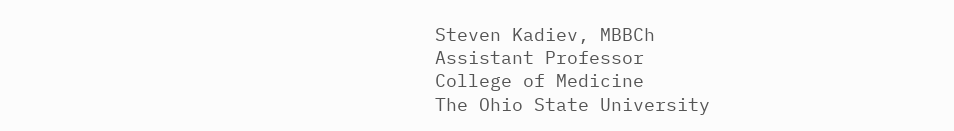Steven Kadiev, MBBCh
Assistant Professor
College of Medicine
The Ohio State University